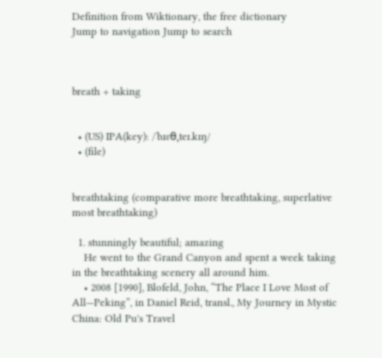Definition from Wiktionary, the free dictionary
Jump to navigation Jump to search



breath + taking


  • (US) IPA(key): /ˈbɹɛθˌteɪ.kɪŋ/
  • (file)


breathtaking (comparative more breathtaking, superlative most breathtaking)

  1. stunningly beautiful; amazing
    He went to the Grand Canyon and spent a week taking in the breathtaking scenery all around him.
    • 2008 [1990], Blofeld, John, “The Place I Love Most of All—Peking”, in Daniel Reid, transl., My Journey in Mystic China: Old Pu's Travel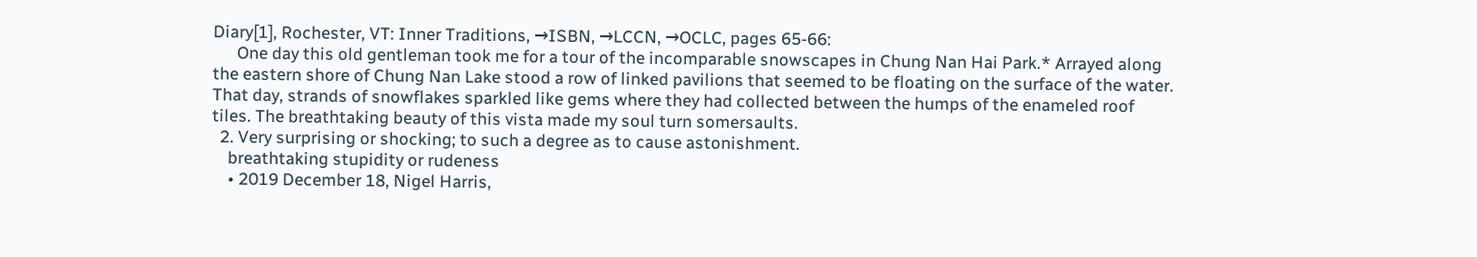Diary[1], Rochester, VT: Inner Traditions, →ISBN, →LCCN, →OCLC, pages 65-66:
      One day this old gentleman took me for a tour of the incomparable snowscapes in Chung Nan Hai Park.* Arrayed along the eastern shore of Chung Nan Lake stood a row of linked pavilions that seemed to be floating on the surface of the water. That day, strands of snowflakes sparkled like gems where they had collected between the humps of the enameled roof tiles. The breathtaking beauty of this vista made my soul turn somersaults.
  2. Very surprising or shocking; to such a degree as to cause astonishment.
    breathtaking stupidity or rudeness
    • 2019 December 18, Nigel Harris,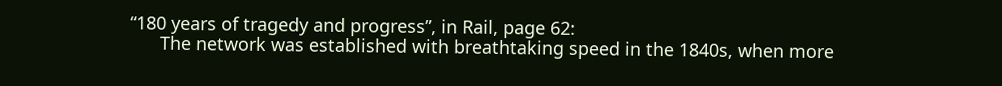“180 years of tragedy and progress”, in Rail, page 62:
      The network was established with breathtaking speed in the 1840s, when more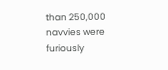than 250,000 navvies were furiously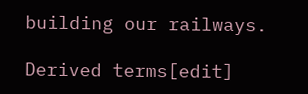building our railways.

Derived terms[edit]